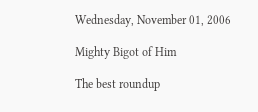Wednesday, November 01, 2006

Mighty Bigot of Him

The best roundup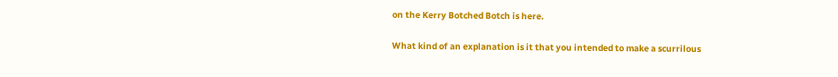on the Kerry Botched Botch is here.

What kind of an explanation is it that you intended to make a scurrilous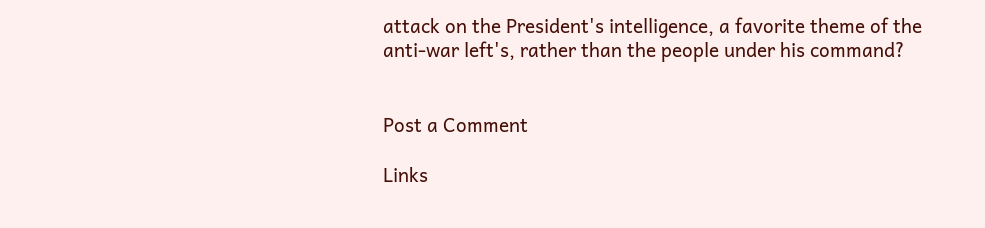attack on the President's intelligence, a favorite theme of the anti-war left's, rather than the people under his command?


Post a Comment

Links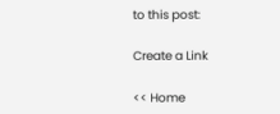to this post:

Create a Link

<< Home